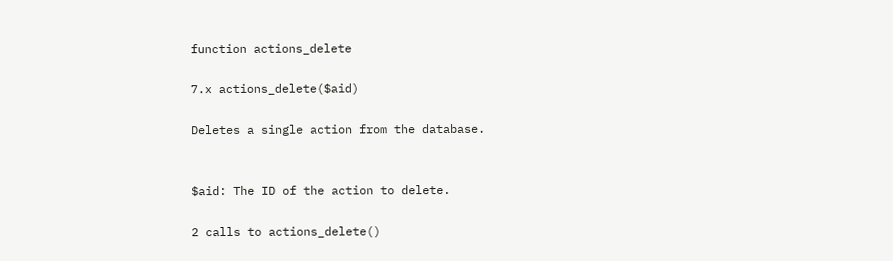function actions_delete

7.x actions_delete($aid)

Deletes a single action from the database.


$aid: The ID of the action to delete.

2 calls to actions_delete()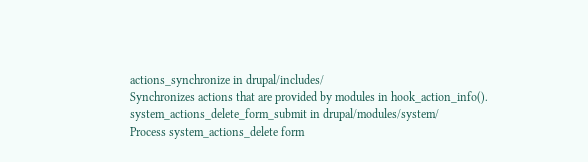actions_synchronize in drupal/includes/
Synchronizes actions that are provided by modules in hook_action_info().
system_actions_delete_form_submit in drupal/modules/system/
Process system_actions_delete form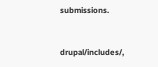submissions.


drupal/includes/,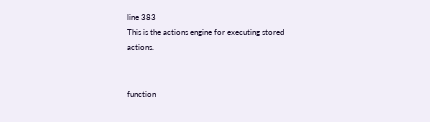line 383
This is the actions engine for executing stored actions.


function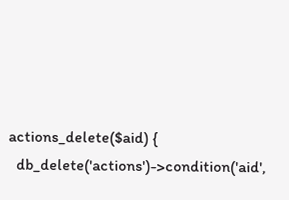actions_delete($aid) {
  db_delete('actions')->condition('aid',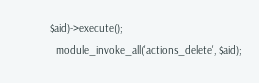$aid)->execute();
  module_invoke_all('actions_delete', $aid);